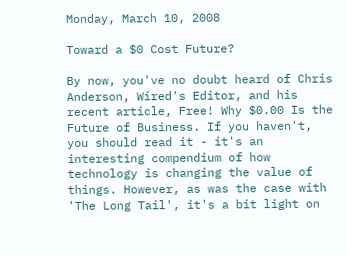Monday, March 10, 2008

Toward a $0 Cost Future?

By now, you've no doubt heard of Chris Anderson, Wired's Editor, and his recent article, Free! Why $0.00 Is the Future of Business. If you haven't, you should read it - it's an interesting compendium of how technology is changing the value of things. However, as was the case with 'The Long Tail', it's a bit light on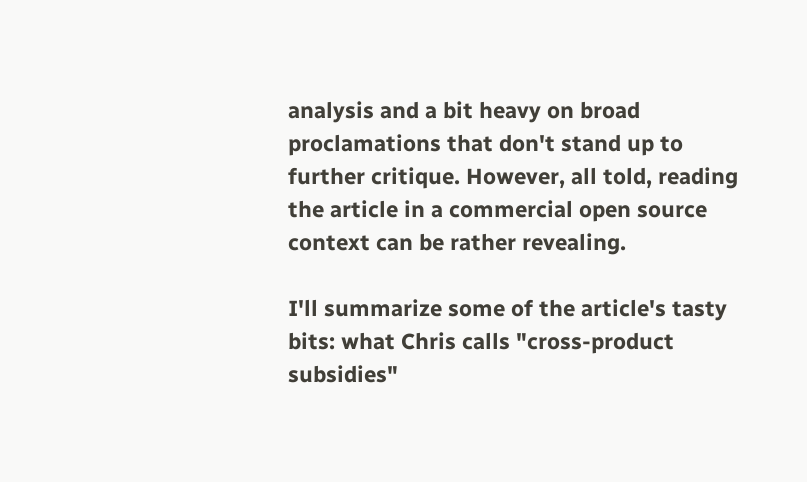analysis and a bit heavy on broad proclamations that don't stand up to further critique. However, all told, reading the article in a commercial open source context can be rather revealing.

I'll summarize some of the article's tasty bits: what Chris calls "cross-product subsidies"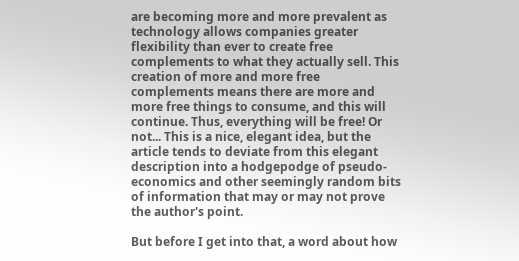are becoming more and more prevalent as technology allows companies greater flexibility than ever to create free complements to what they actually sell. This creation of more and more free complements means there are more and more free things to consume, and this will continue. Thus, everything will be free! Or not... This is a nice, elegant idea, but the article tends to deviate from this elegant description into a hodgepodge of pseudo-economics and other seemingly random bits of information that may or may not prove the author's point.

But before I get into that, a word about how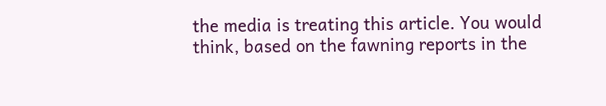the media is treating this article. You would think, based on the fawning reports in the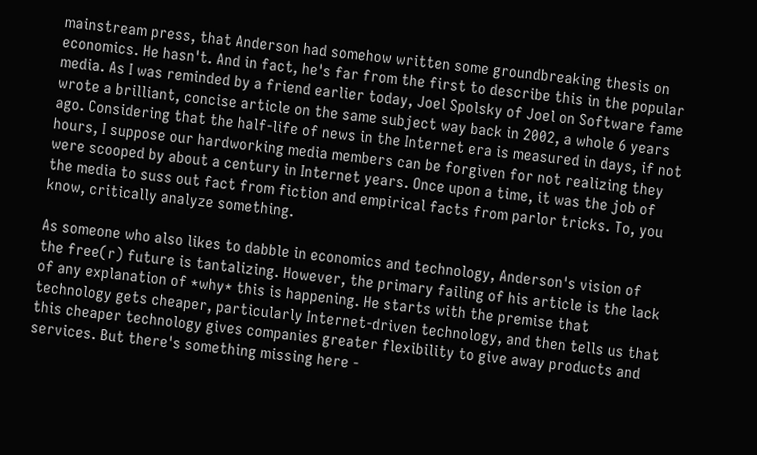mainstream press, that Anderson had somehow written some groundbreaking thesis on economics. He hasn't. And in fact, he's far from the first to describe this in the popular media. As I was reminded by a friend earlier today, Joel Spolsky of Joel on Software fame wrote a brilliant, concise article on the same subject way back in 2002, a whole 6 years ago. Considering that the half-life of news in the Internet era is measured in days, if not hours, I suppose our hardworking media members can be forgiven for not realizing they were scooped by about a century in Internet years. Once upon a time, it was the job of the media to suss out fact from fiction and empirical facts from parlor tricks. To, you know, critically analyze something.

As someone who also likes to dabble in economics and technology, Anderson's vision of the free(r) future is tantalizing. However, the primary failing of his article is the lack of any explanation of *why* this is happening. He starts with the premise that technology gets cheaper, particularly Internet-driven technology, and then tells us that this cheaper technology gives companies greater flexibility to give away products and services. But there's something missing here -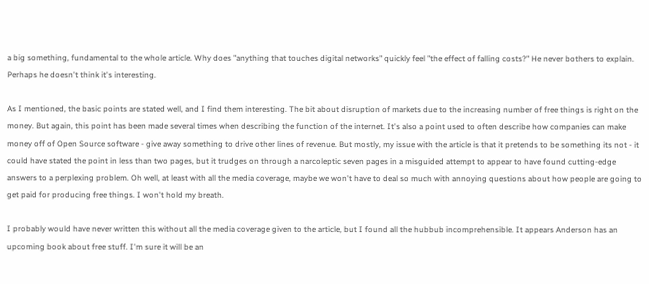a big something, fundamental to the whole article. Why does "anything that touches digital networks" quickly feel "the effect of falling costs?" He never bothers to explain. Perhaps he doesn't think it's interesting.

As I mentioned, the basic points are stated well, and I find them interesting. The bit about disruption of markets due to the increasing number of free things is right on the money. But again, this point has been made several times when describing the function of the internet. It's also a point used to often describe how companies can make money off of Open Source software - give away something to drive other lines of revenue. But mostly, my issue with the article is that it pretends to be something its not - it could have stated the point in less than two pages, but it trudges on through a narcoleptic seven pages in a misguided attempt to appear to have found cutting-edge answers to a perplexing problem. Oh well, at least with all the media coverage, maybe we won't have to deal so much with annoying questions about how people are going to get paid for producing free things. I won't hold my breath.

I probably would have never written this without all the media coverage given to the article, but I found all the hubbub incomprehensible. It appears Anderson has an upcoming book about free stuff. I'm sure it will be an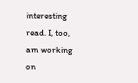interesting read. I, too, am working on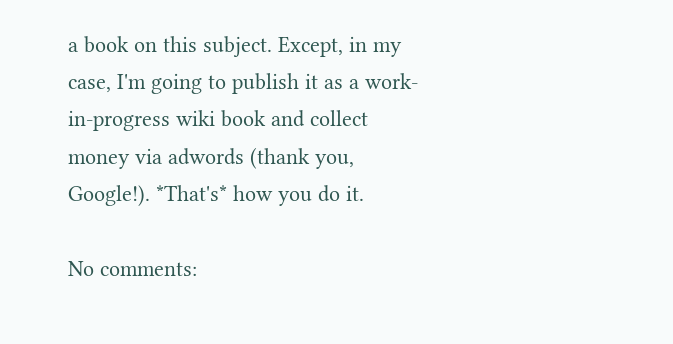a book on this subject. Except, in my case, I'm going to publish it as a work-in-progress wiki book and collect money via adwords (thank you, Google!). *That's* how you do it.

No comments: